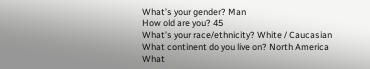What’s your gender? Man
How old are you? 45
What’s your race/ethnicity? White / Caucasian
What continent do you live on? North America
What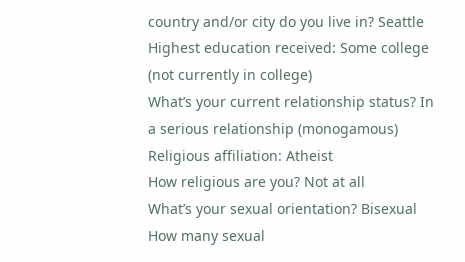country and/or city do you live in? Seattle
Highest education received: Some college (not currently in college)
What’s your current relationship status? In a serious relationship (monogamous)
Religious affiliation: Atheist
How religious are you? Not at all
What’s your sexual orientation? Bisexual
How many sexual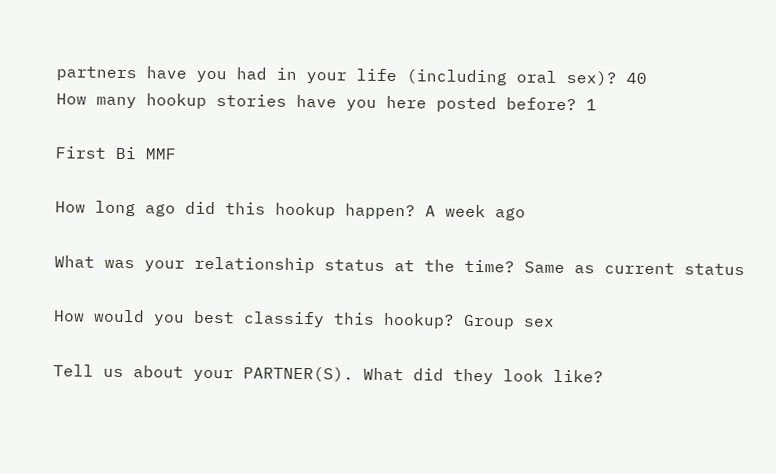partners have you had in your life (including oral sex)? 40
How many hookup stories have you here posted before? 1

First Bi MMF

How long ago did this hookup happen? A week ago

What was your relationship status at the time? Same as current status

How would you best classify this hookup? Group sex

Tell us about your PARTNER(S). What did they look like?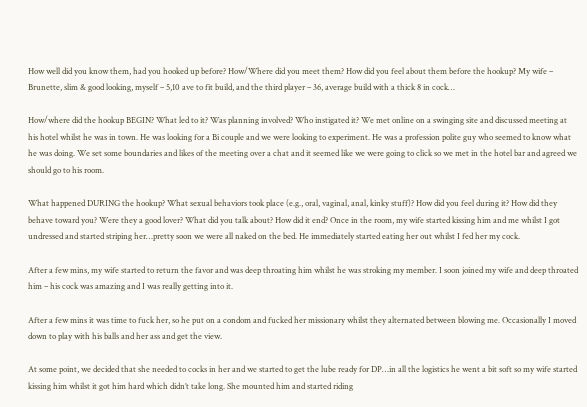How well did you know them, had you hooked up before? How/Where did you meet them? How did you feel about them before the hookup? My wife – Brunette, slim & good looking, myself – 5,10 ave to fit build, and the third player – 36, average build with a thick 8 in cock…

How/where did the hookup BEGIN? What led to it? Was planning involved? Who instigated it? We met online on a swinging site and discussed meeting at his hotel whilst he was in town. He was looking for a Bi couple and we were looking to experiment. He was a profession polite guy who seemed to know what he was doing. We set some boundaries and likes of the meeting over a chat and it seemed like we were going to click so we met in the hotel bar and agreed we should go to his room.

What happened DURING the hookup? What sexual behaviors took place (e.g., oral, vaginal, anal, kinky stuff)? How did you feel during it? How did they behave toward you? Were they a good lover? What did you talk about? How did it end? Once in the room, my wife started kissing him and me whilst I got undressed and started striping her…pretty soon we were all naked on the bed. He immediately started eating her out whilst I fed her my cock.

After a few mins, my wife started to return the favor and was deep throating him whilst he was stroking my member. I soon joined my wife and deep throated him – his cock was amazing and I was really getting into it.

After a few mins it was time to fuck her, so he put on a condom and fucked her missionary whilst they alternated between blowing me. Occasionally I moved down to play with his balls and her ass and get the view.

At some point, we decided that she needed to cocks in her and we started to get the lube ready for DP…in all the logistics he went a bit soft so my wife started kissing him whilst it got him hard which didn’t take long. She mounted him and started riding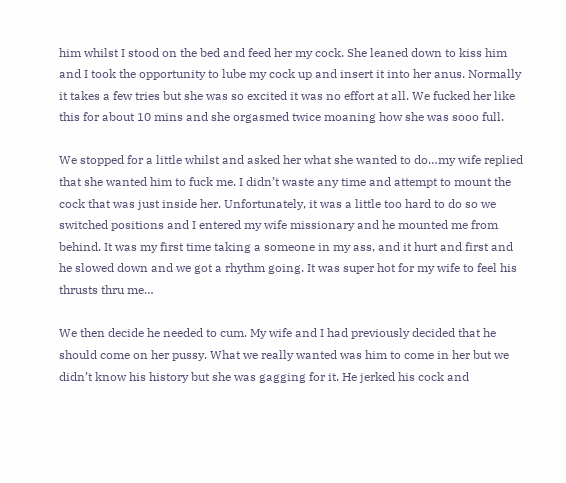him whilst I stood on the bed and feed her my cock. She leaned down to kiss him and I took the opportunity to lube my cock up and insert it into her anus. Normally it takes a few tries but she was so excited it was no effort at all. We fucked her like this for about 10 mins and she orgasmed twice moaning how she was sooo full.

We stopped for a little whilst and asked her what she wanted to do…my wife replied that she wanted him to fuck me. I didn’t waste any time and attempt to mount the cock that was just inside her. Unfortunately, it was a little too hard to do so we switched positions and I entered my wife missionary and he mounted me from behind. It was my first time taking a someone in my ass, and it hurt and first and he slowed down and we got a rhythm going. It was super hot for my wife to feel his thrusts thru me…

We then decide he needed to cum. My wife and I had previously decided that he should come on her pussy. What we really wanted was him to come in her but we didn’t know his history but she was gagging for it. He jerked his cock and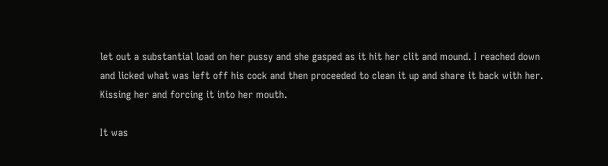let out a substantial load on her pussy and she gasped as it hit her clit and mound. I reached down and licked what was left off his cock and then proceeded to clean it up and share it back with her. Kissing her and forcing it into her mouth.

It was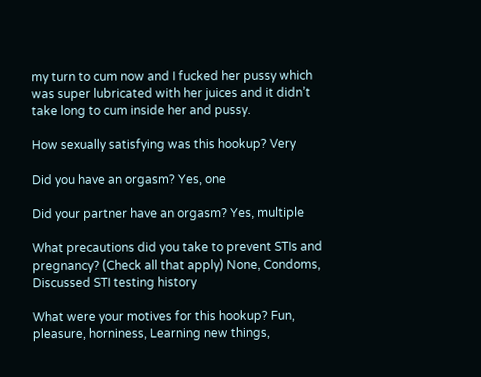my turn to cum now and I fucked her pussy which was super lubricated with her juices and it didn’t take long to cum inside her and pussy.

How sexually satisfying was this hookup? Very

Did you have an orgasm? Yes, one

Did your partner have an orgasm? Yes, multiple

What precautions did you take to prevent STIs and pregnancy? (Check all that apply) None, Condoms, Discussed STI testing history

What were your motives for this hookup? Fun, pleasure, horniness, Learning new things,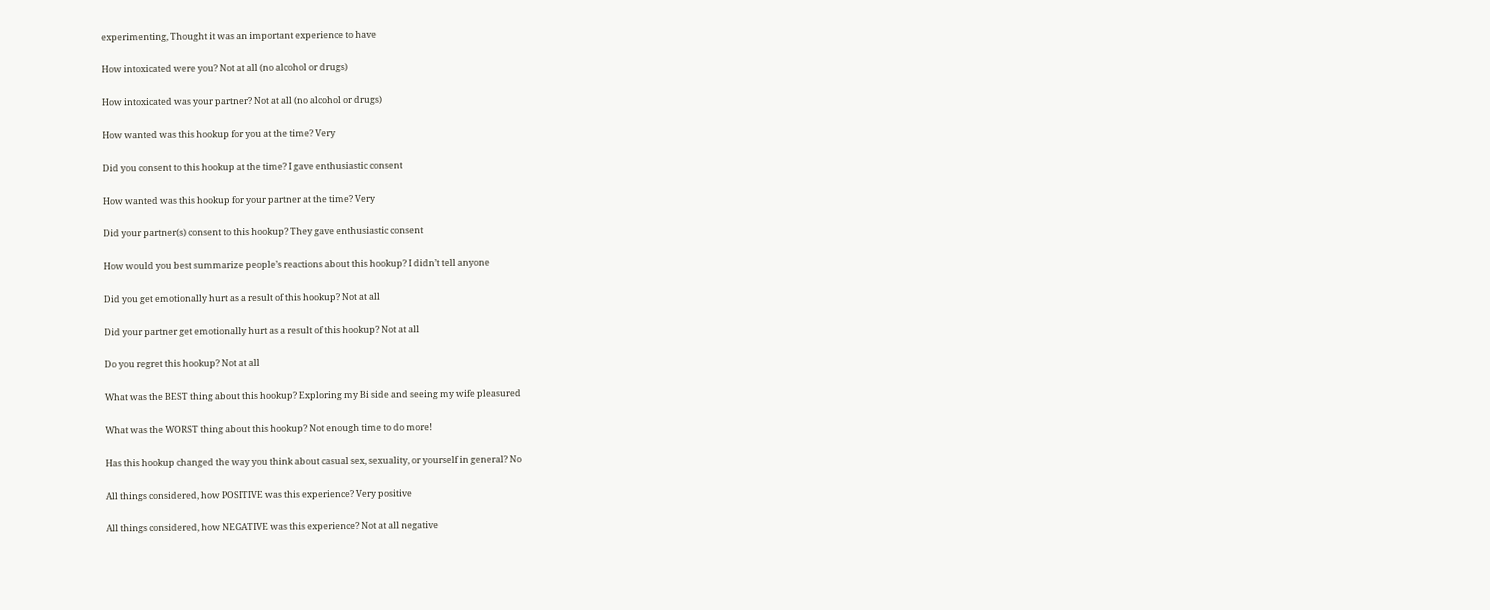experimenting, Thought it was an important experience to have

How intoxicated were you? Not at all (no alcohol or drugs)

How intoxicated was your partner? Not at all (no alcohol or drugs)

How wanted was this hookup for you at the time? Very

Did you consent to this hookup at the time? I gave enthusiastic consent

How wanted was this hookup for your partner at the time? Very

Did your partner(s) consent to this hookup? They gave enthusiastic consent

How would you best summarize people’s reactions about this hookup? I didn’t tell anyone

Did you get emotionally hurt as a result of this hookup? Not at all

Did your partner get emotionally hurt as a result of this hookup? Not at all

Do you regret this hookup? Not at all

What was the BEST thing about this hookup? Exploring my Bi side and seeing my wife pleasured

What was the WORST thing about this hookup? Not enough time to do more!

Has this hookup changed the way you think about casual sex, sexuality, or yourself in general? No

All things considered, how POSITIVE was this experience? Very positive

All things considered, how NEGATIVE was this experience? Not at all negative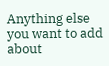Anything else you want to add about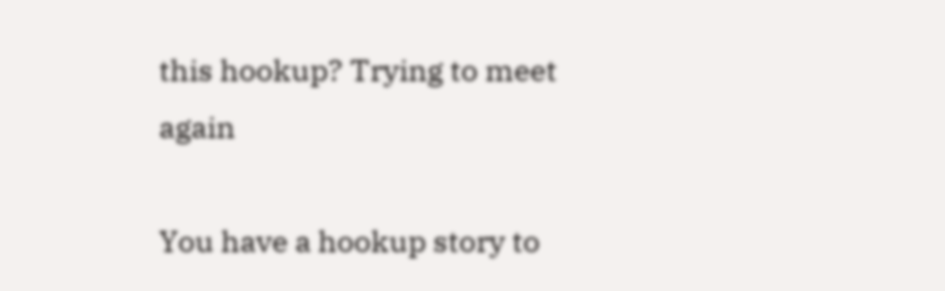this hookup? Trying to meet again

You have a hookup story to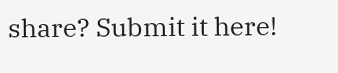share? Submit it here!